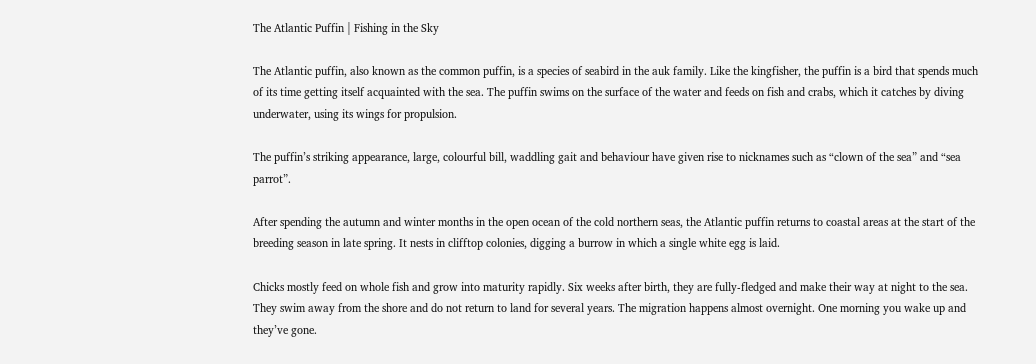The Atlantic Puffin | Fishing in the Sky

The Atlantic puffin, also known as the common puffin, is a species of seabird in the auk family. Like the kingfisher, the puffin is a bird that spends much of its time getting itself acquainted with the sea. The puffin swims on the surface of the water and feeds on fish and crabs, which it catches by diving underwater, using its wings for propulsion.

The puffin’s striking appearance, large, colourful bill, waddling gait and behaviour have given rise to nicknames such as “clown of the sea” and “sea parrot”.

After spending the autumn and winter months in the open ocean of the cold northern seas, the Atlantic puffin returns to coastal areas at the start of the breeding season in late spring. It nests in clifftop colonies, digging a burrow in which a single white egg is laid.

Chicks mostly feed on whole fish and grow into maturity rapidly. Six weeks after birth, they are fully-fledged and make their way at night to the sea. They swim away from the shore and do not return to land for several years. The migration happens almost overnight. One morning you wake up and they’ve gone.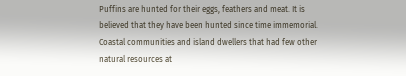Puffins are hunted for their eggs, feathers and meat. It is believed that they have been hunted since time immemorial. Coastal communities and island dwellers that had few other natural resources at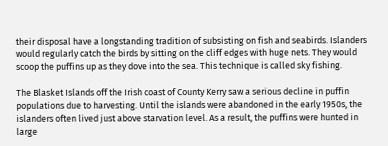their disposal have a longstanding tradition of subsisting on fish and seabirds. Islanders would regularly catch the birds by sitting on the cliff edges with huge nets. They would scoop the puffins up as they dove into the sea. This technique is called sky fishing.

The Blasket Islands off the Irish coast of County Kerry saw a serious decline in puffin populations due to harvesting. Until the islands were abandoned in the early 1950s, the islanders often lived just above starvation level. As a result, the puffins were hunted in large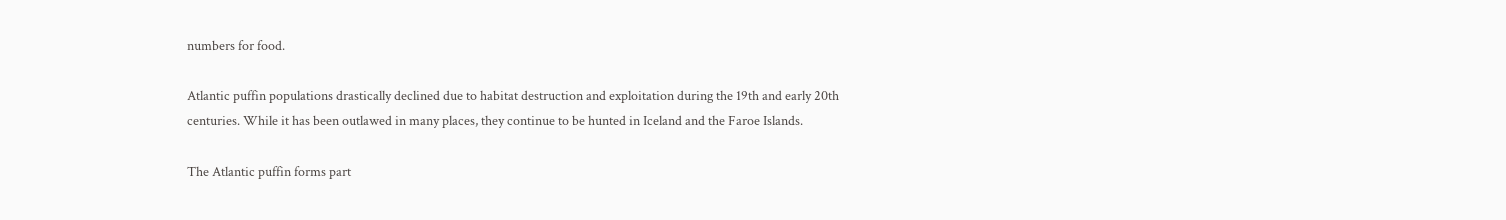numbers for food.

Atlantic puffin populations drastically declined due to habitat destruction and exploitation during the 19th and early 20th centuries. While it has been outlawed in many places, they continue to be hunted in Iceland and the Faroe Islands.

The Atlantic puffin forms part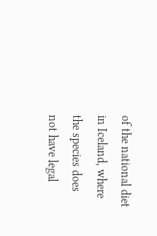of the national diet in Iceland, where the species does not have legal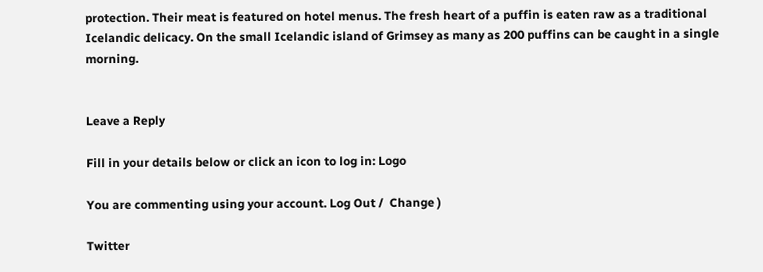protection. Their meat is featured on hotel menus. The fresh heart of a puffin is eaten raw as a traditional Icelandic delicacy. On the small Icelandic island of Grimsey as many as 200 puffins can be caught in a single morning.


Leave a Reply

Fill in your details below or click an icon to log in: Logo

You are commenting using your account. Log Out /  Change )

Twitter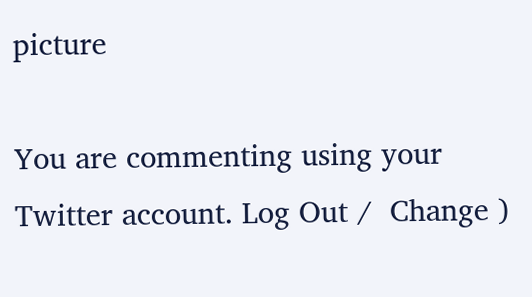picture

You are commenting using your Twitter account. Log Out /  Change )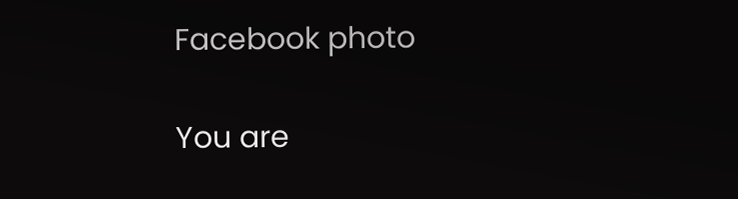Facebook photo

You are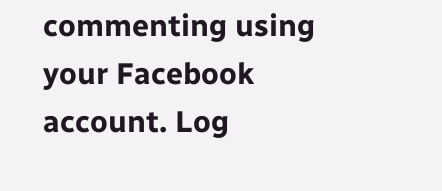commenting using your Facebook account. Log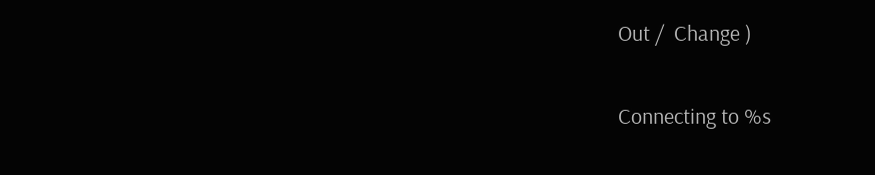Out /  Change )

Connecting to %s